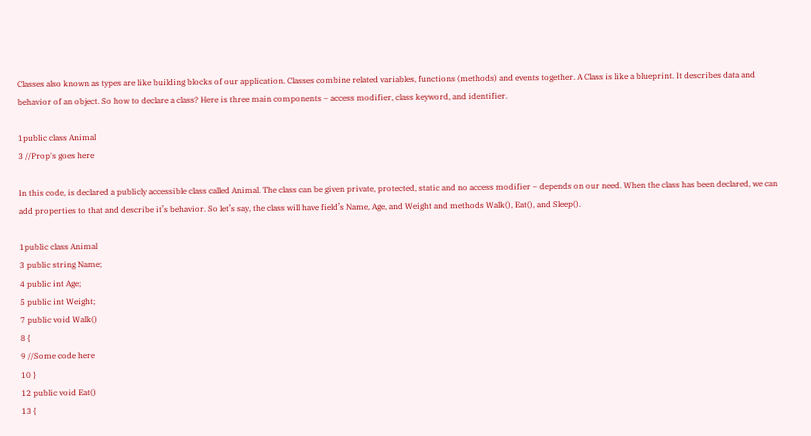Classes also known as types are like building blocks of our application. Classes combine related variables, functions (methods) and events together. A Class is like a blueprint. It describes data and behavior of an object. So how to declare a class? Here is three main components – access modifier, class keyword, and identifier.

1public class Animal
3 //Prop's goes here

In this code, is declared a publicly accessible class called Animal. The class can be given private, protected, static and no access modifier – depends on our need. When the class has been declared, we can add properties to that and describe it’s behavior. So let’s say, the class will have field’s Name, Age, and Weight and methods Walk(), Eat(), and Sleep().

1public class Animal
3 public string Name;
4 public int Age;
5 public int Weight;
7 public void Walk()
8 {
9 //Some code here
10 }
12 public void Eat()
13 {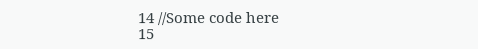14 //Some code here
15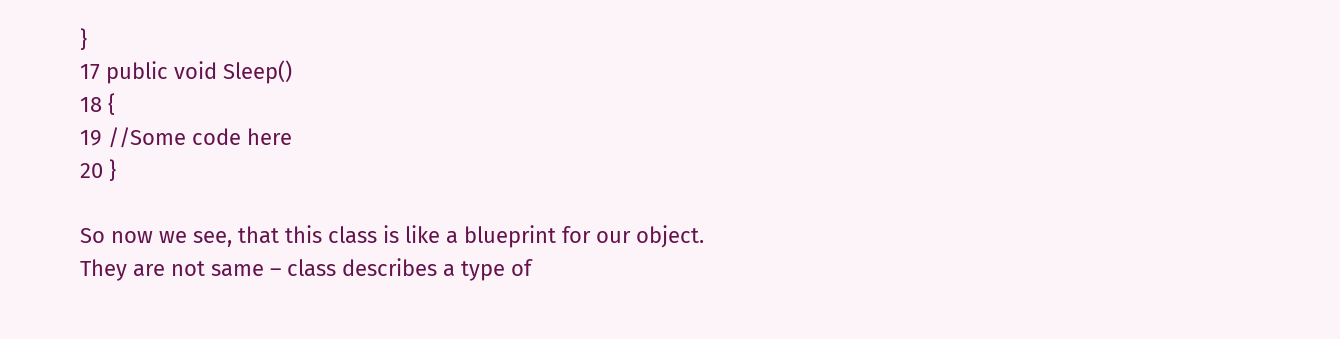}
17 public void Sleep()
18 {
19 //Some code here
20 }

So now we see, that this class is like a blueprint for our object. They are not same – class describes a type of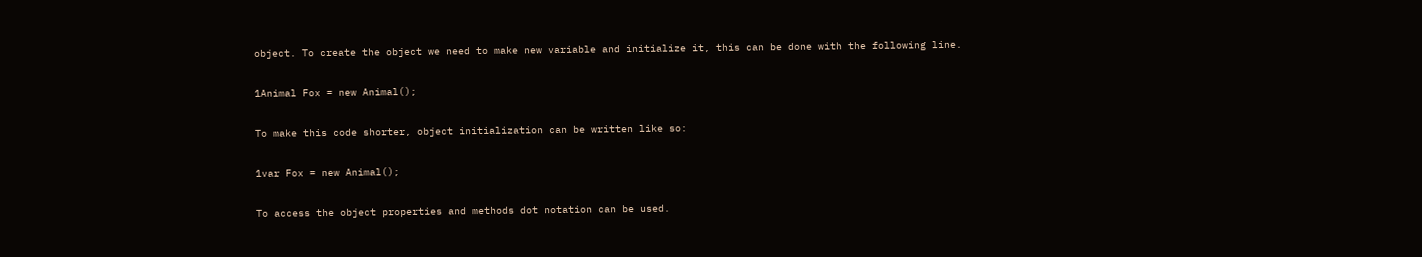object. To create the object we need to make new variable and initialize it, this can be done with the following line.

1Animal Fox = new Animal();

To make this code shorter, object initialization can be written like so:

1var Fox = new Animal();

To access the object properties and methods dot notation can be used.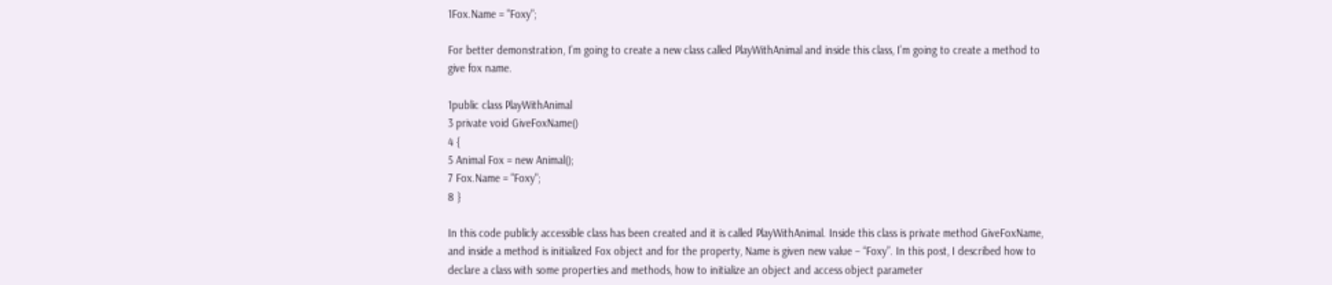1Fox.Name = "Foxy";

For better demonstration, I’m going to create a new class called PlayWithAnimal and inside this class, I’m going to create a method to give fox name.

1public class PlayWithAnimal
3 private void GiveFoxName()
4 {
5 Animal Fox = new Animal();
7 Fox.Name = "Foxy";
8 }

In this code publicly accessible class has been created and it is called PlayWithAnimal. Inside this class is private method GiveFoxName, and inside a method is initialized Fox object and for the property, Name is given new value – “Foxy”. In this post, I described how to declare a class with some properties and methods, how to initialize an object and access object parameter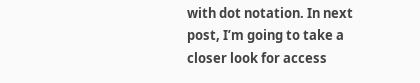with dot notation. In next post, I’m going to take a closer look for access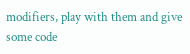modifiers, play with them and give some code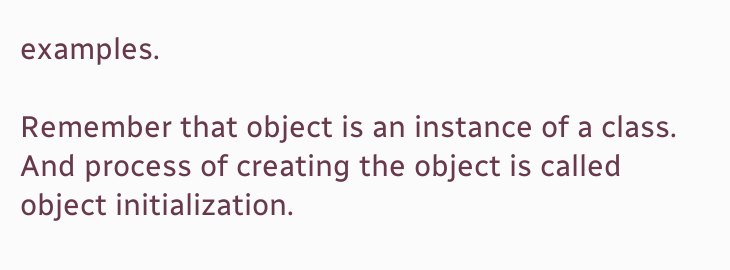examples.

Remember that object is an instance of a class. And process of creating the object is called object initialization.